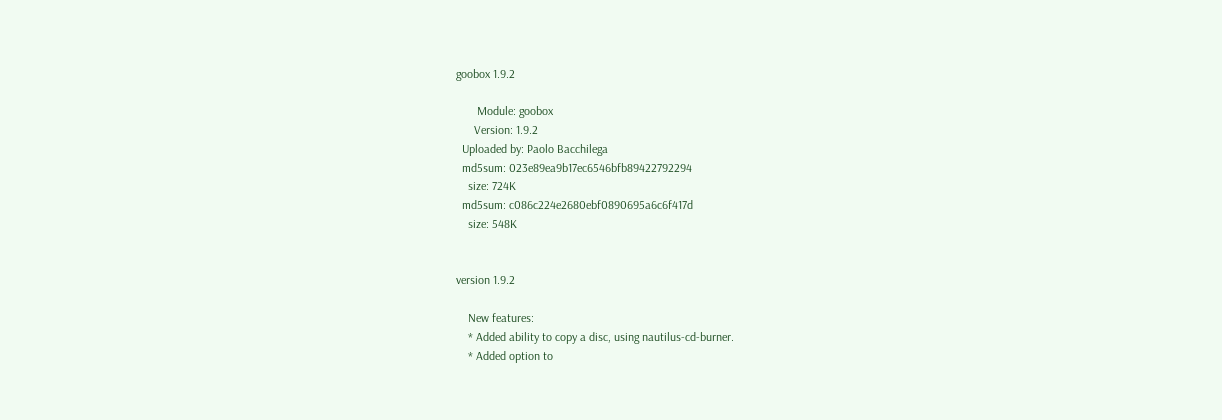goobox 1.9.2

       Module: goobox
      Version: 1.9.2
  Uploaded by: Paolo Bacchilega
  md5sum: 023e89ea9b17ec6546bfb89422792294
    size: 724K
  md5sum: c086c224e2680ebf0890695a6c6f417d
    size: 548K


version 1.9.2

    New features:
    * Added ability to copy a disc, using nautilus-cd-burner.
    * Added option to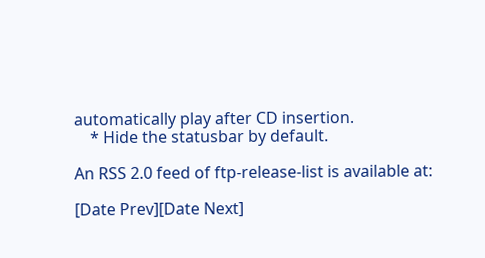automatically play after CD insertion.
    * Hide the statusbar by default.

An RSS 2.0 feed of ftp-release-list is available at:

[Date Prev][Date Next]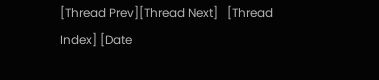[Thread Prev][Thread Next]   [Thread Index] [Date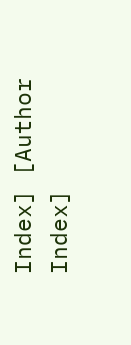Index] [Author Index]